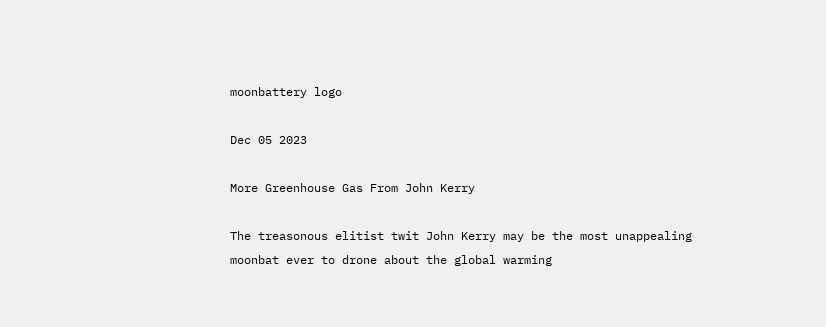moonbattery logo

Dec 05 2023

More Greenhouse Gas From John Kerry

The treasonous elitist twit John Kerry may be the most unappealing moonbat ever to drone about the global warming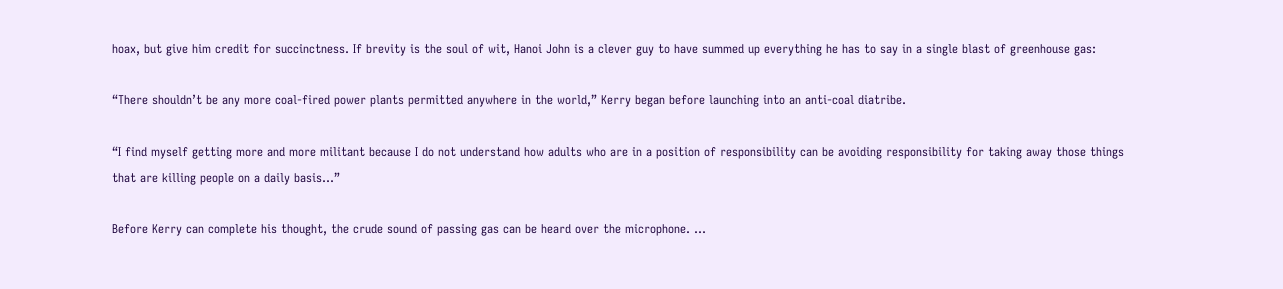hoax, but give him credit for succinctness. If brevity is the soul of wit, Hanoi John is a clever guy to have summed up everything he has to say in a single blast of greenhouse gas:

“There shouldn’t be any more coal-fired power plants permitted anywhere in the world,” Kerry began before launching into an anti-coal diatribe.

“I find myself getting more and more militant because I do not understand how adults who are in a position of responsibility can be avoiding responsibility for taking away those things that are killing people on a daily basis…”

Before Kerry can complete his thought, the crude sound of passing gas can be heard over the microphone. …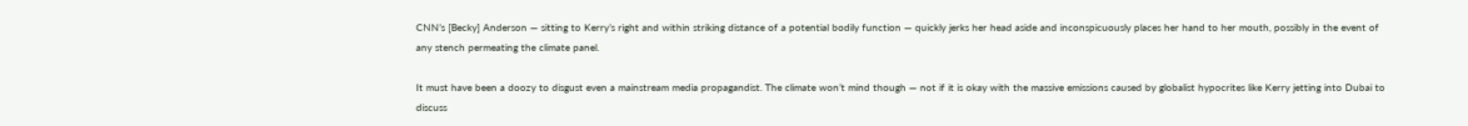CNN’s [Becky] Anderson — sitting to Kerry’s right and within striking distance of a potential bodily function — quickly jerks her head aside and inconspicuously places her hand to her mouth, possibly in the event of any stench permeating the climate panel.

It must have been a doozy to disgust even a mainstream media propagandist. The climate won’t mind though — not if it is okay with the massive emissions caused by globalist hypocrites like Kerry jetting into Dubai to discuss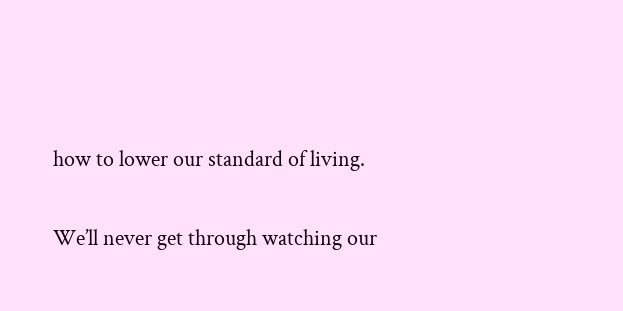how to lower our standard of living.

We’ll never get through watching our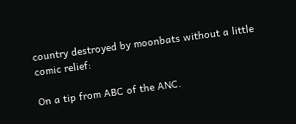country destroyed by moonbats without a little comic relief:

On a tip from ABC of the ANC.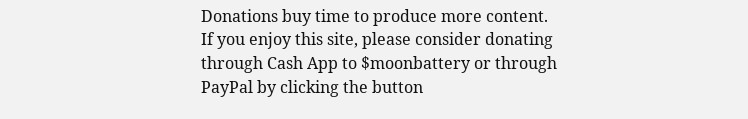Donations buy time to produce more content. If you enjoy this site, please consider donating through Cash App to $moonbattery or through PayPal by clicking the button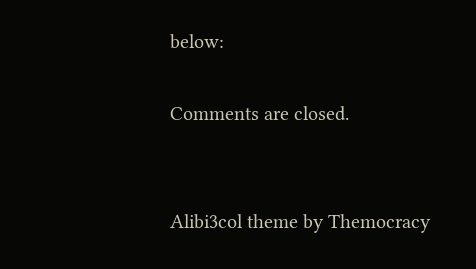below:

Comments are closed.


Alibi3col theme by Themocracy